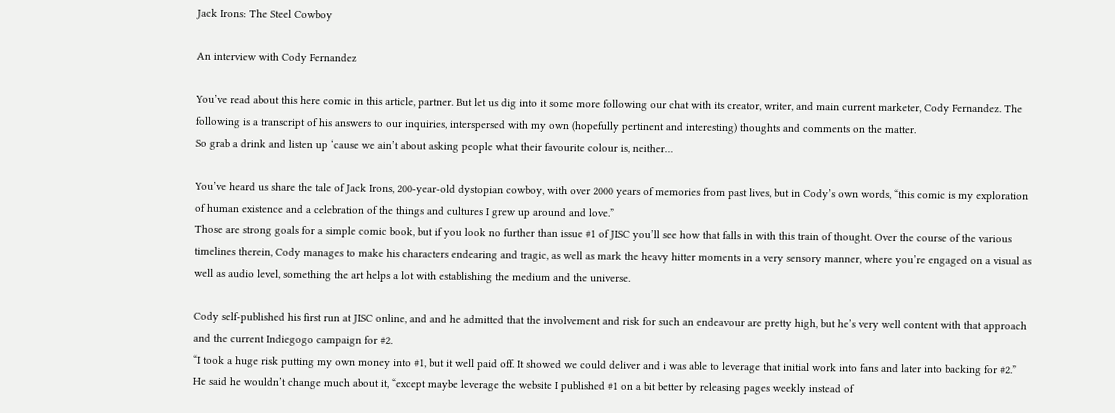Jack Irons: The Steel Cowboy

An interview with Cody Fernandez

You’ve read about this here comic in this article, partner. But let us dig into it some more following our chat with its creator, writer, and main current marketer, Cody Fernandez. The following is a transcript of his answers to our inquiries, interspersed with my own (hopefully pertinent and interesting) thoughts and comments on the matter.
So grab a drink and listen up ‘cause we ain’t about asking people what their favourite colour is, neither…

You’ve heard us share the tale of Jack Irons, 200-year-old dystopian cowboy, with over 2000 years of memories from past lives, but in Cody’s own words, “this comic is my exploration of human existence and a celebration of the things and cultures I grew up around and love.”
Those are strong goals for a simple comic book, but if you look no further than issue #1 of JISC you’ll see how that falls in with this train of thought. Over the course of the various timelines therein, Cody manages to make his characters endearing and tragic, as well as mark the heavy hitter moments in a very sensory manner, where you’re engaged on a visual as well as audio level, something the art helps a lot with establishing the medium and the universe.

Cody self-published his first run at JISC online, and and he admitted that the involvement and risk for such an endeavour are pretty high, but he’s very well content with that approach and the current Indiegogo campaign for #2.
“I took a huge risk putting my own money into #1, but it well paid off. It showed we could deliver and i was able to leverage that initial work into fans and later into backing for #2.”
He said he wouldn’t change much about it, “except maybe leverage the website I published #1 on a bit better by releasing pages weekly instead of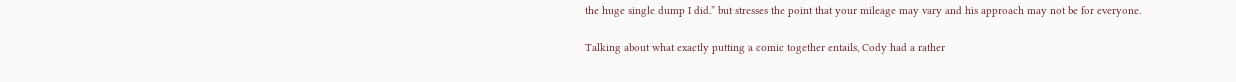the huge single dump I did.” but stresses the point that your mileage may vary and his approach may not be for everyone.

Talking about what exactly putting a comic together entails, Cody had a rather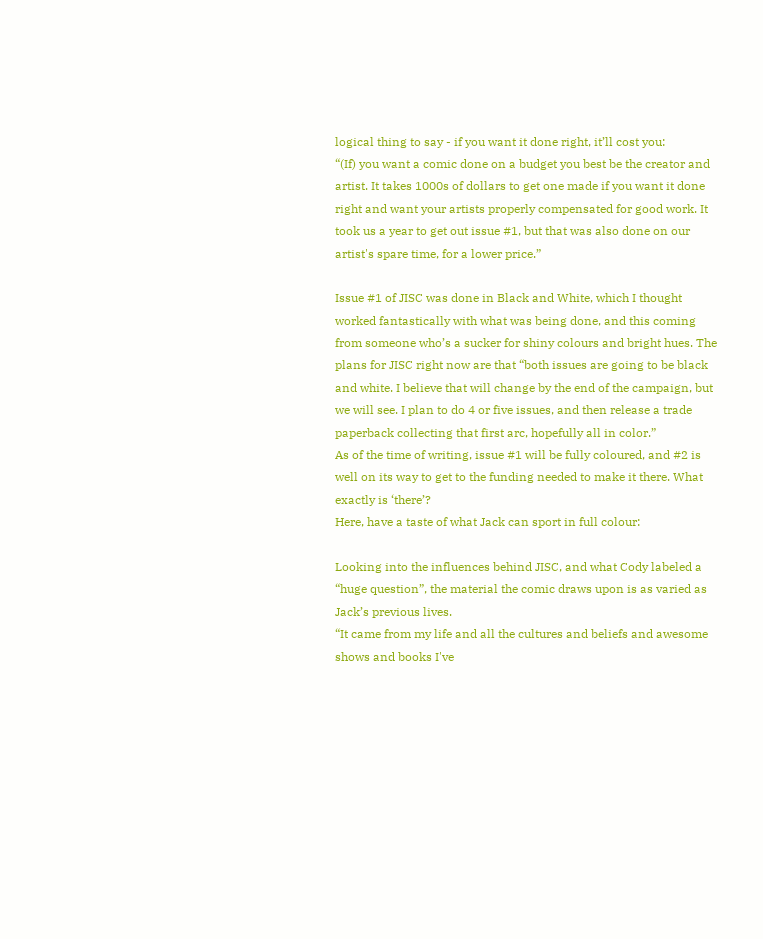logical thing to say - if you want it done right, it’ll cost you:
“(If) you want a comic done on a budget you best be the creator and artist. It takes 1000s of dollars to get one made if you want it done right and want your artists properly compensated for good work. It took us a year to get out issue #1, but that was also done on our artist's spare time, for a lower price.”

Issue #1 of JISC was done in Black and White, which I thought worked fantastically with what was being done, and this coming from someone who’s a sucker for shiny colours and bright hues. The plans for JISC right now are that “both issues are going to be black and white. I believe that will change by the end of the campaign, but we will see. I plan to do 4 or five issues, and then release a trade paperback collecting that first arc, hopefully all in color.”
As of the time of writing, issue #1 will be fully coloured, and #2 is well on its way to get to the funding needed to make it there. What exactly is ‘there’?
Here, have a taste of what Jack can sport in full colour:

Looking into the influences behind JISC, and what Cody labeled a “huge question”, the material the comic draws upon is as varied as Jack’s previous lives.
“It came from my life and all the cultures and beliefs and awesome shows and books I've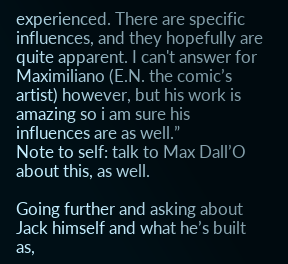experienced. There are specific influences, and they hopefully are quite apparent. I can't answer for Maximiliano (E.N. the comic’s artist) however, but his work is amazing so i am sure his influences are as well.”
Note to self: talk to Max Dall’O about this, as well.

Going further and asking about Jack himself and what he’s built as,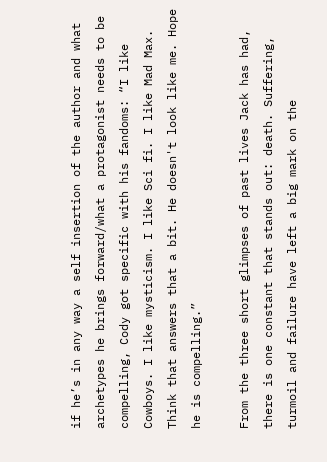if he’s in any way a self insertion of the author and what archetypes he brings forward/what a protagonist needs to be compelling, Cody got specific with his fandoms: “I like Cowboys. I like mysticism. I like Sci fi. I like Mad Max. Think that answers that a bit. He doesn't look like me. Hope he is compelling.”

From the three short glimpses of past lives Jack has had, there is one constant that stands out: death. Suffering, turmoil and failure have left a big mark on the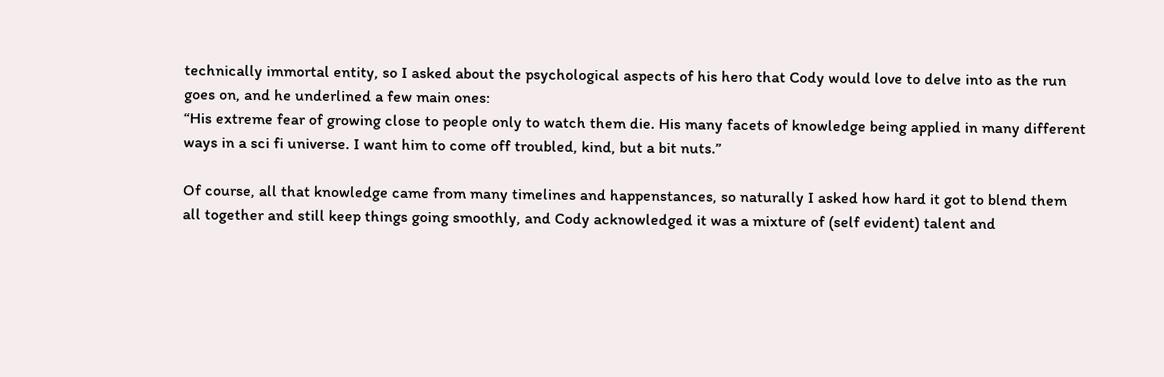technically immortal entity, so I asked about the psychological aspects of his hero that Cody would love to delve into as the run goes on, and he underlined a few main ones:
“His extreme fear of growing close to people only to watch them die. His many facets of knowledge being applied in many different ways in a sci fi universe. I want him to come off troubled, kind, but a bit nuts.”

Of course, all that knowledge came from many timelines and happenstances, so naturally I asked how hard it got to blend them all together and still keep things going smoothly, and Cody acknowledged it was a mixture of (self evident) talent and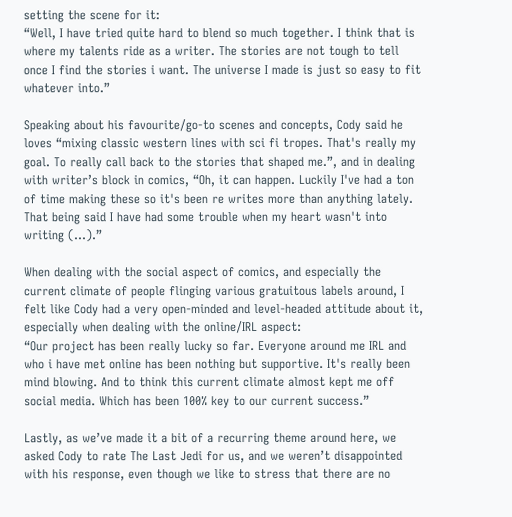setting the scene for it:
“Well, I have tried quite hard to blend so much together. I think that is where my talents ride as a writer. The stories are not tough to tell once I find the stories i want. The universe I made is just so easy to fit whatever into.”

Speaking about his favourite/go-to scenes and concepts, Cody said he loves “mixing classic western lines with sci fi tropes. That's really my goal. To really call back to the stories that shaped me.”, and in dealing with writer’s block in comics, “Oh, it can happen. Luckily I've had a ton of time making these so it's been re writes more than anything lately. That being said I have had some trouble when my heart wasn't into writing (...).”

When dealing with the social aspect of comics, and especially the current climate of people flinging various gratuitous labels around, I felt like Cody had a very open-minded and level-headed attitude about it, especially when dealing with the online/IRL aspect:
“Our project has been really lucky so far. Everyone around me IRL and who i have met online has been nothing but supportive. It's really been mind blowing. And to think this current climate almost kept me off social media. Which has been 100% key to our current success.”

Lastly, as we’ve made it a bit of a recurring theme around here, we asked Cody to rate The Last Jedi for us, and we weren’t disappointed with his response, even though we like to stress that there are no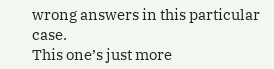wrong answers in this particular case.
This one’s just more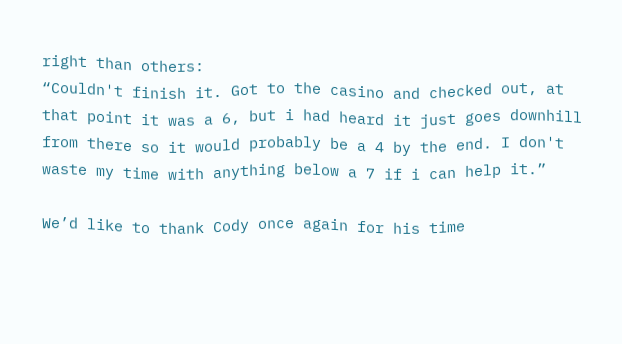right than others:
“Couldn't finish it. Got to the casino and checked out, at that point it was a 6, but i had heard it just goes downhill from there so it would probably be a 4 by the end. I don't waste my time with anything below a 7 if i can help it.”

We’d like to thank Cody once again for his time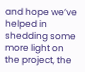and hope we’ve helped in shedding some more light on the project, the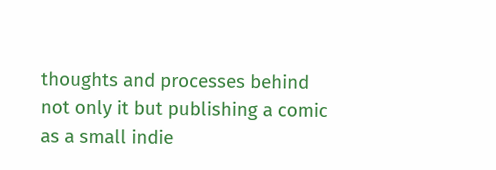thoughts and processes behind not only it but publishing a comic as a small indie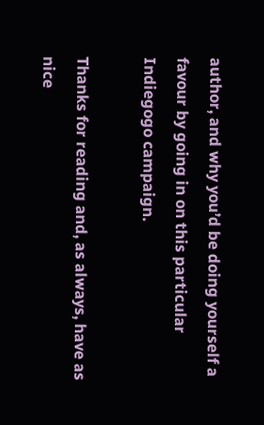author, and why you’d be doing yourself a favour by going in on this particular Indiegogo campaign.

Thanks for reading and, as always, have as nice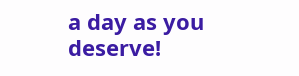a day as you deserve!